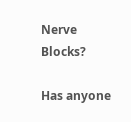Nerve Blocks?

Has anyone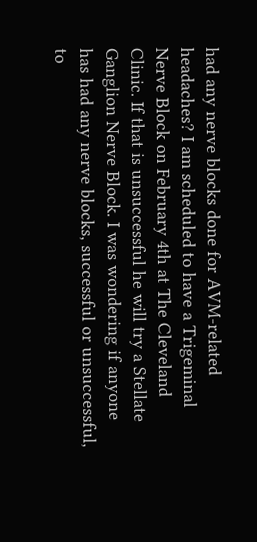had any nerve blocks done for AVM-related headaches? I am scheduled to have a Trigeminal Nerve Block on February 4th at The Cleveland Clinic. If that is unsuccessful he will try a Stellate Ganglion Nerve Block. I was wondering if anyone has had any nerve blocks, successful or unsuccessful, to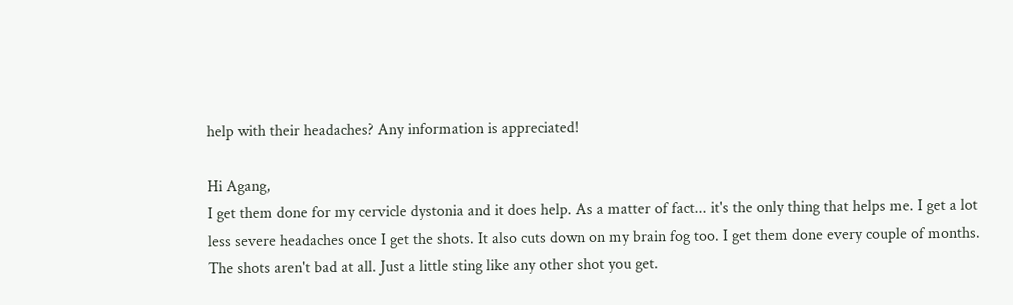help with their headaches? Any information is appreciated!

Hi Agang,
I get them done for my cervicle dystonia and it does help. As a matter of fact... it's the only thing that helps me. I get a lot less severe headaches once I get the shots. It also cuts down on my brain fog too. I get them done every couple of months.
The shots aren't bad at all. Just a little sting like any other shot you get.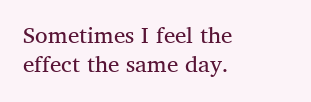Sometimes I feel the effect the same day.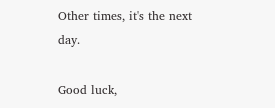Other times, it's the next day.

Good luck,